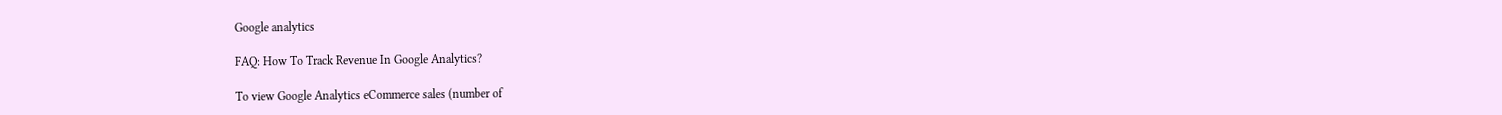Google analytics

FAQ: How To Track Revenue In Google Analytics?

To view Google Analytics eCommerce sales (number of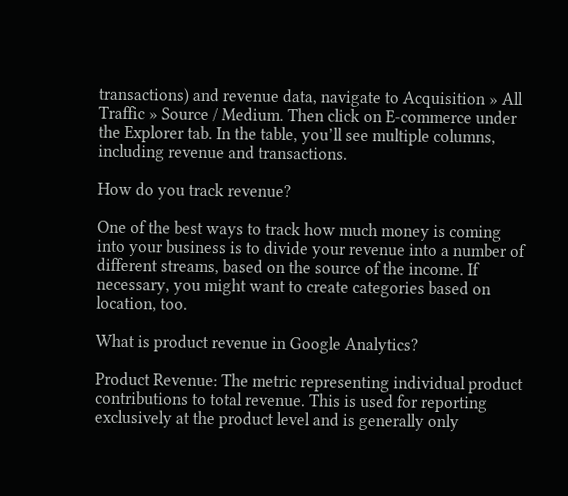transactions) and revenue data, navigate to Acquisition » All Traffic » Source / Medium. Then click on E-commerce under the Explorer tab. In the table, you’ll see multiple columns, including revenue and transactions.

How do you track revenue?

One of the best ways to track how much money is coming into your business is to divide your revenue into a number of different streams, based on the source of the income. If necessary, you might want to create categories based on location, too.

What is product revenue in Google Analytics?

Product Revenue: The metric representing individual product contributions to total revenue. This is used for reporting exclusively at the product level and is generally only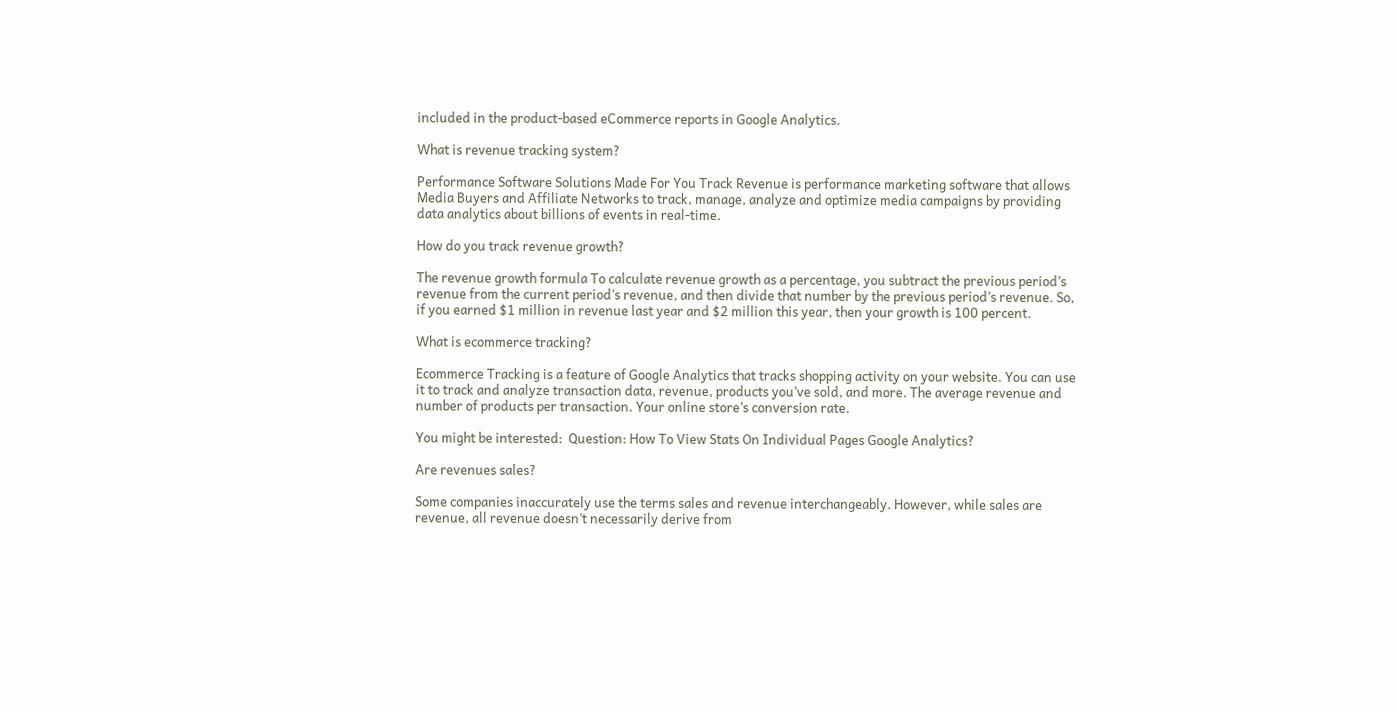included in the product-based eCommerce reports in Google Analytics.

What is revenue tracking system?

Performance Software Solutions Made For You Track Revenue is performance marketing software that allows Media Buyers and Affiliate Networks to track, manage, analyze and optimize media campaigns by providing data analytics about billions of events in real-time.

How do you track revenue growth?

The revenue growth formula To calculate revenue growth as a percentage, you subtract the previous period’s revenue from the current period’s revenue, and then divide that number by the previous period’s revenue. So, if you earned $1 million in revenue last year and $2 million this year, then your growth is 100 percent.

What is ecommerce tracking?

Ecommerce Tracking is a feature of Google Analytics that tracks shopping activity on your website. You can use it to track and analyze transaction data, revenue, products you’ve sold, and more. The average revenue and number of products per transaction. Your online store’s conversion rate.

You might be interested:  Question: How To View Stats On Individual Pages Google Analytics?

Are revenues sales?

Some companies inaccurately use the terms sales and revenue interchangeably. However, while sales are revenue, all revenue doesn’t necessarily derive from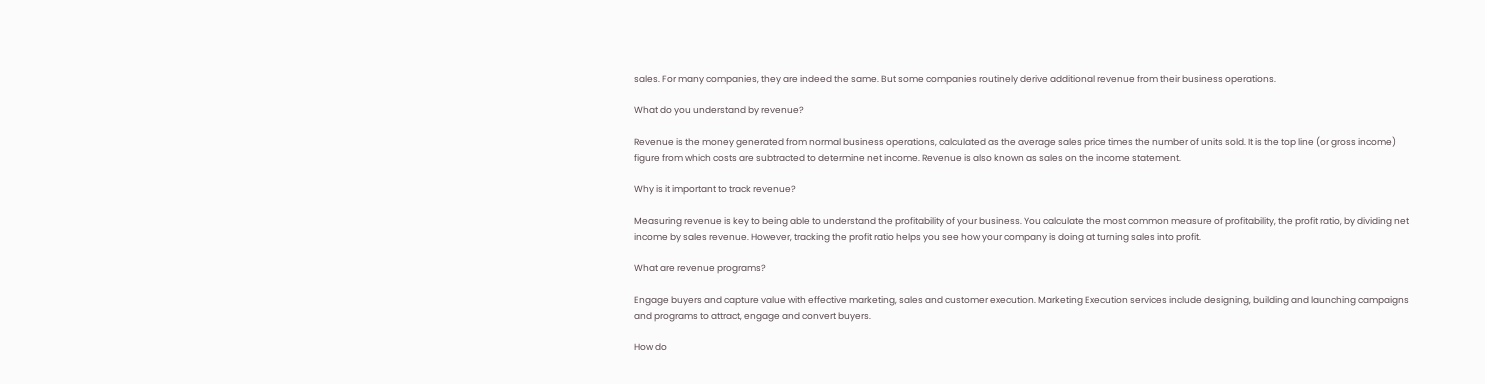sales. For many companies, they are indeed the same. But some companies routinely derive additional revenue from their business operations.

What do you understand by revenue?

Revenue is the money generated from normal business operations, calculated as the average sales price times the number of units sold. It is the top line (or gross income) figure from which costs are subtracted to determine net income. Revenue is also known as sales on the income statement.

Why is it important to track revenue?

Measuring revenue is key to being able to understand the profitability of your business. You calculate the most common measure of profitability, the profit ratio, by dividing net income by sales revenue. However, tracking the profit ratio helps you see how your company is doing at turning sales into profit.

What are revenue programs?

Engage buyers and capture value with effective marketing, sales and customer execution. Marketing Execution services include designing, building and launching campaigns and programs to attract, engage and convert buyers.

How do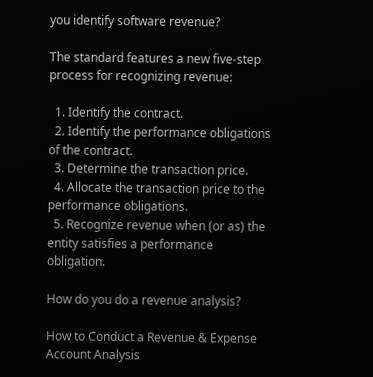you identify software revenue?

The standard features a new five-step process for recognizing revenue:

  1. Identify the contract.
  2. Identify the performance obligations of the contract.
  3. Determine the transaction price.
  4. Allocate the transaction price to the performance obligations.
  5. Recognize revenue when (or as) the entity satisfies a performance obligation.

How do you do a revenue analysis?

How to Conduct a Revenue & Expense Account Analysis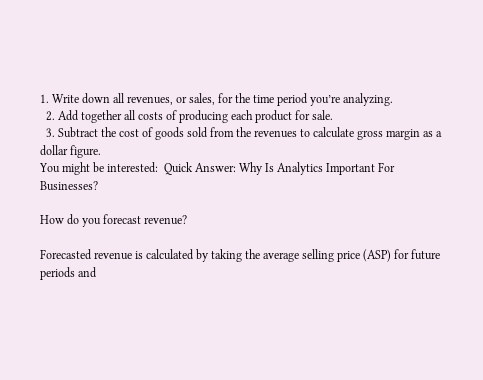1. Write down all revenues, or sales, for the time period you’re analyzing.
  2. Add together all costs of producing each product for sale.
  3. Subtract the cost of goods sold from the revenues to calculate gross margin as a dollar figure.
You might be interested:  Quick Answer: Why Is Analytics Important For Businesses?

How do you forecast revenue?

Forecasted revenue is calculated by taking the average selling price (ASP) for future periods and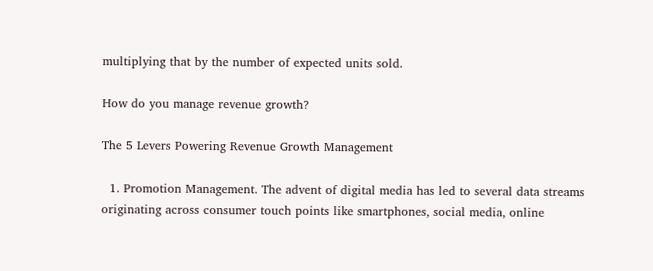multiplying that by the number of expected units sold.

How do you manage revenue growth?

The 5 Levers Powering Revenue Growth Management

  1. Promotion Management. The advent of digital media has led to several data streams originating across consumer touch points like smartphones, social media, online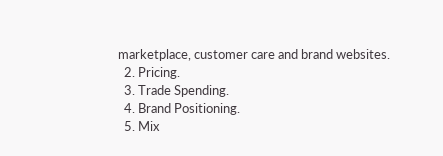marketplace, customer care and brand websites.
  2. Pricing.
  3. Trade Spending.
  4. Brand Positioning.
  5. Mix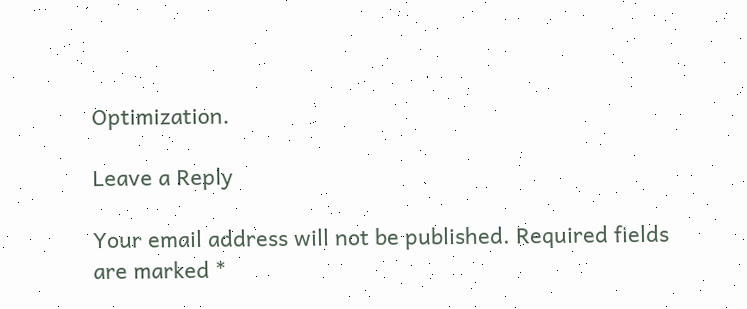Optimization.

Leave a Reply

Your email address will not be published. Required fields are marked *